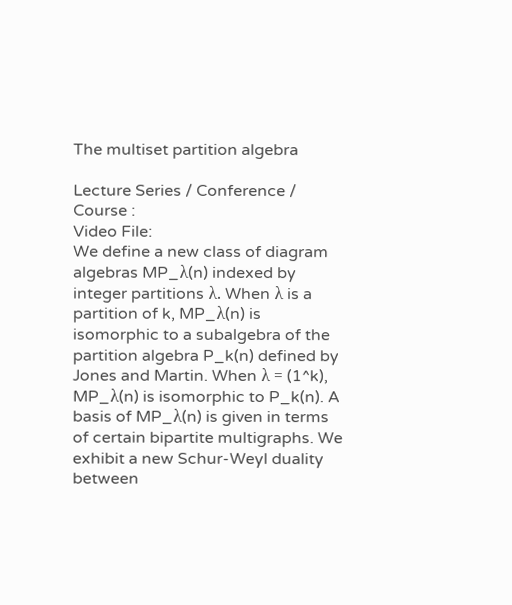The multiset partition algebra

Lecture Series / Conference / Course :
Video File:
We define a new class of diagram algebras MP_λ(n) indexed by integer partitions λ. When λ is a partition of k, MP_λ(n) is isomorphic to a subalgebra of the partition algebra P_k(n) defined by Jones and Martin. When λ = (1^k), MP_λ(n) is isomorphic to P_k(n). A basis of MP_λ(n) is given in terms of certain bipartite multigraphs. We exhibit a new Schur-Weyl duality between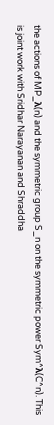the actions of MP_λ(n) and the symmetric group S_n on the symmetric power Sym^λ(C^n). This is joint work with Sridhar Narayanan and Shraddha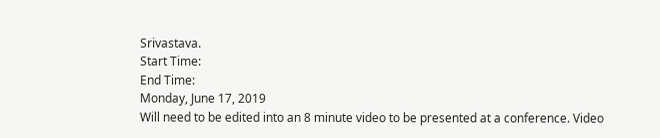Srivastava.
Start Time:
End Time:
Monday, June 17, 2019
Will need to be edited into an 8 minute video to be presented at a conference. Video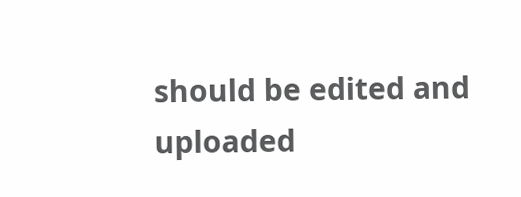should be edited and uploaded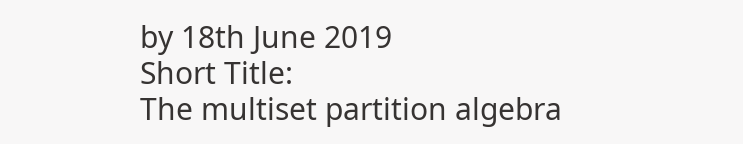by 18th June 2019
Short Title:
The multiset partition algebra